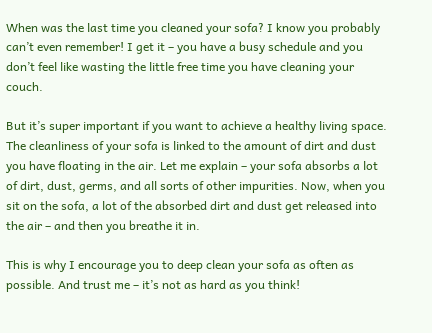When was the last time you cleaned your sofa? I know you probably can’t even remember! I get it – you have a busy schedule and you don’t feel like wasting the little free time you have cleaning your couch.

But it’s super important if you want to achieve a healthy living space. The cleanliness of your sofa is linked to the amount of dirt and dust you have floating in the air. Let me explain – your sofa absorbs a lot of dirt, dust, germs, and all sorts of other impurities. Now, when you sit on the sofa, a lot of the absorbed dirt and dust get released into the air – and then you breathe it in.

This is why I encourage you to deep clean your sofa as often as possible. And trust me – it’s not as hard as you think!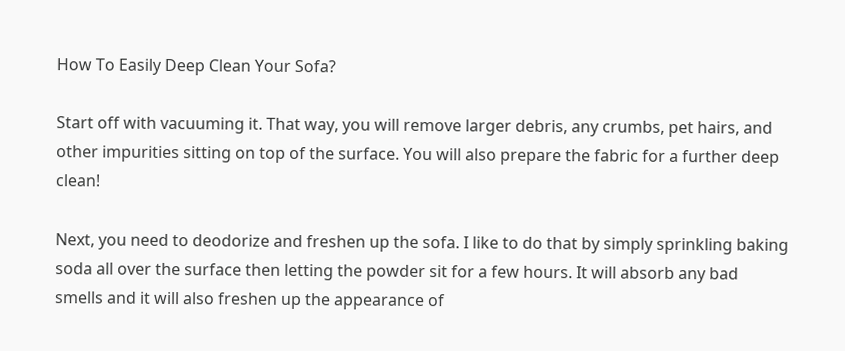How To Easily Deep Clean Your Sofa?

Start off with vacuuming it. That way, you will remove larger debris, any crumbs, pet hairs, and other impurities sitting on top of the surface. You will also prepare the fabric for a further deep clean!

Next, you need to deodorize and freshen up the sofa. I like to do that by simply sprinkling baking soda all over the surface then letting the powder sit for a few hours. It will absorb any bad smells and it will also freshen up the appearance of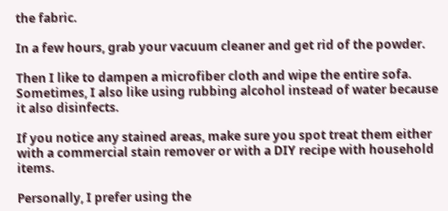the fabric.

In a few hours, grab your vacuum cleaner and get rid of the powder.

Then I like to dampen a microfiber cloth and wipe the entire sofa. Sometimes, I also like using rubbing alcohol instead of water because it also disinfects.

If you notice any stained areas, make sure you spot treat them either with a commercial stain remover or with a DIY recipe with household items.

Personally, I prefer using the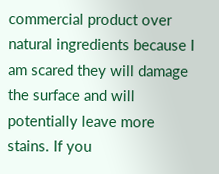commercial product over natural ingredients because I am scared they will damage the surface and will potentially leave more stains. If you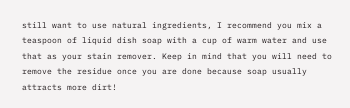still want to use natural ingredients, I recommend you mix a teaspoon of liquid dish soap with a cup of warm water and use that as your stain remover. Keep in mind that you will need to remove the residue once you are done because soap usually attracts more dirt!